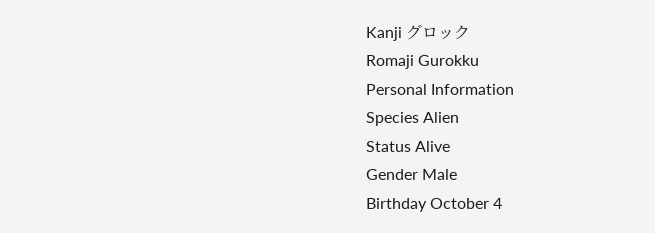Kanji グロック
Romaji Gurokku
Personal Information
Species Alien
Status Alive
Gender Male
Birthday October 4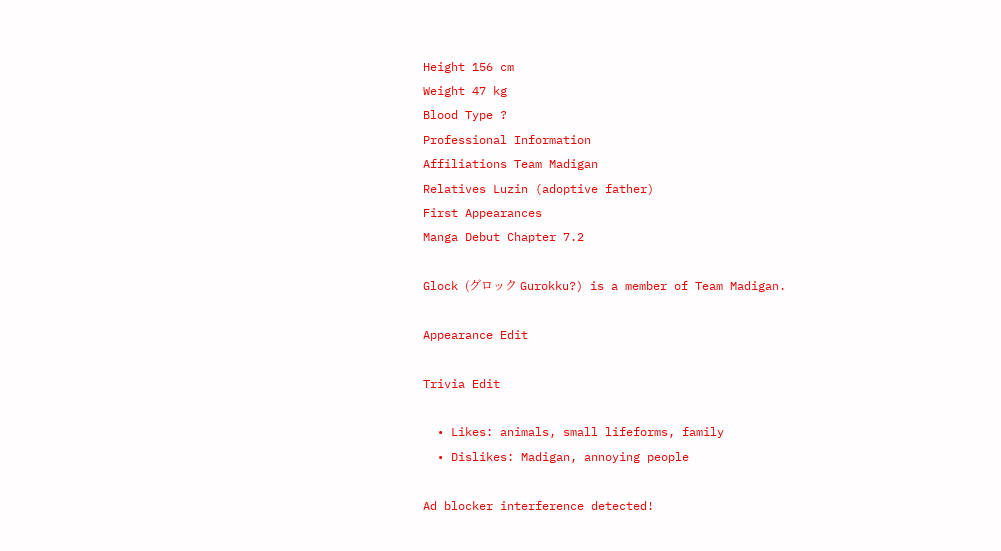Height 156 cm
Weight 47 kg
Blood Type ?
Professional Information
Affiliations Team Madigan
Relatives Luzin (adoptive father)
First Appearances
Manga Debut Chapter 7.2

Glock (グロック Gurokku?) is a member of Team Madigan.

Appearance Edit

Trivia Edit

  • Likes: animals, small lifeforms, family
  • Dislikes: Madigan, annoying people

Ad blocker interference detected!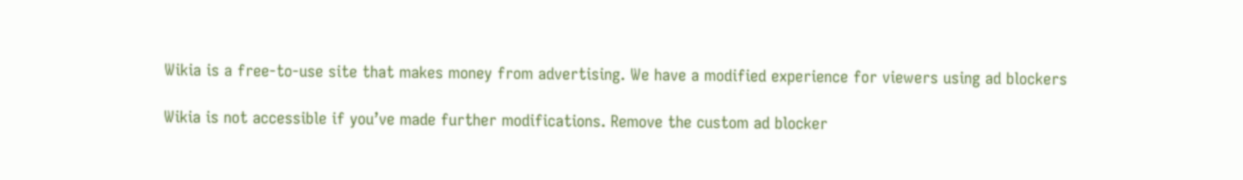Wikia is a free-to-use site that makes money from advertising. We have a modified experience for viewers using ad blockers

Wikia is not accessible if you’ve made further modifications. Remove the custom ad blocker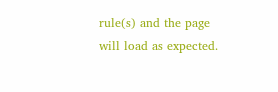rule(s) and the page will load as expected.